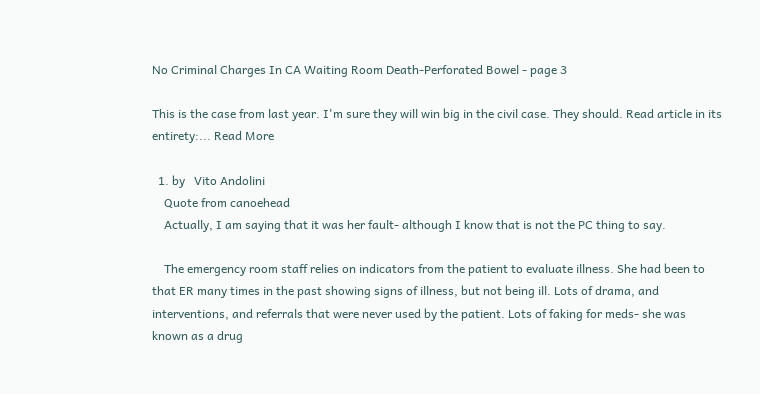No Criminal Charges In CA Waiting Room Death-Perforated Bowel - page 3

This is the case from last year. I'm sure they will win big in the civil case. They should. Read article in its entirety:... Read More

  1. by   Vito Andolini
    Quote from canoehead
    Actually, I am saying that it was her fault- although I know that is not the PC thing to say.

    The emergency room staff relies on indicators from the patient to evaluate illness. She had been to that ER many times in the past showing signs of illness, but not being ill. Lots of drama, and interventions, and referrals that were never used by the patient. Lots of faking for meds- she was known as a drug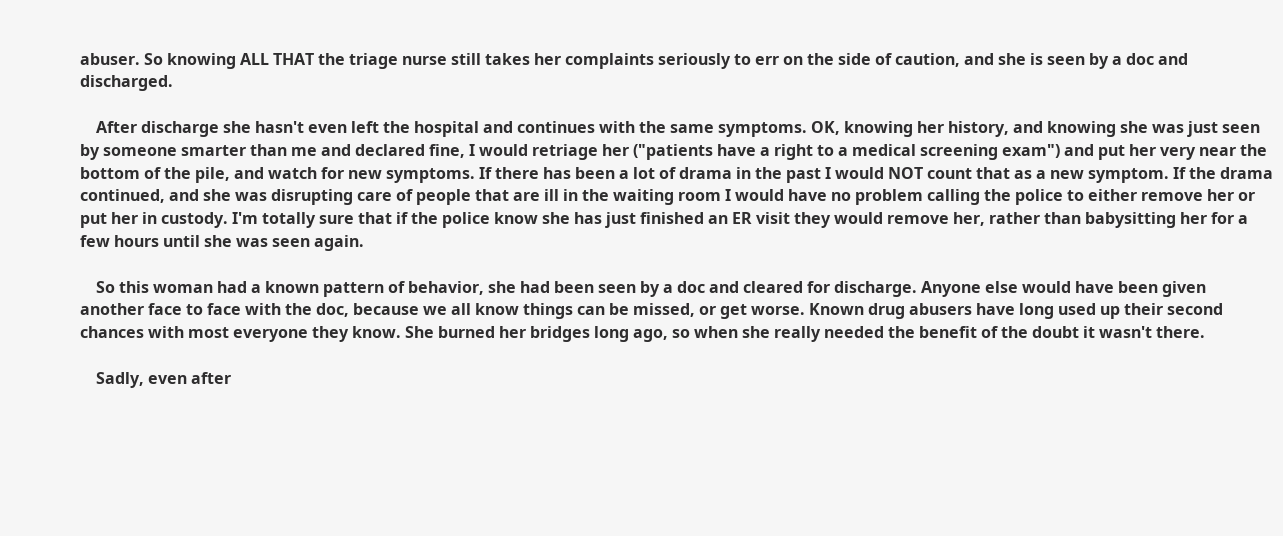abuser. So knowing ALL THAT the triage nurse still takes her complaints seriously to err on the side of caution, and she is seen by a doc and discharged.

    After discharge she hasn't even left the hospital and continues with the same symptoms. OK, knowing her history, and knowing she was just seen by someone smarter than me and declared fine, I would retriage her ("patients have a right to a medical screening exam") and put her very near the bottom of the pile, and watch for new symptoms. If there has been a lot of drama in the past I would NOT count that as a new symptom. If the drama continued, and she was disrupting care of people that are ill in the waiting room I would have no problem calling the police to either remove her or put her in custody. I'm totally sure that if the police know she has just finished an ER visit they would remove her, rather than babysitting her for a few hours until she was seen again.

    So this woman had a known pattern of behavior, she had been seen by a doc and cleared for discharge. Anyone else would have been given another face to face with the doc, because we all know things can be missed, or get worse. Known drug abusers have long used up their second chances with most everyone they know. She burned her bridges long ago, so when she really needed the benefit of the doubt it wasn't there.

    Sadly, even after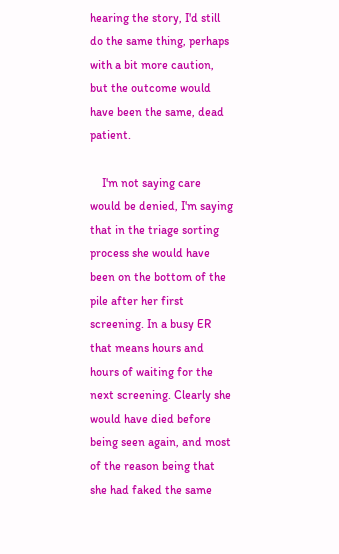hearing the story, I'd still do the same thing, perhaps with a bit more caution, but the outcome would have been the same, dead patient.

    I'm not saying care would be denied, I'm saying that in the triage sorting process she would have been on the bottom of the pile after her first screening. In a busy ER that means hours and hours of waiting for the next screening. Clearly she would have died before being seen again, and most of the reason being that she had faked the same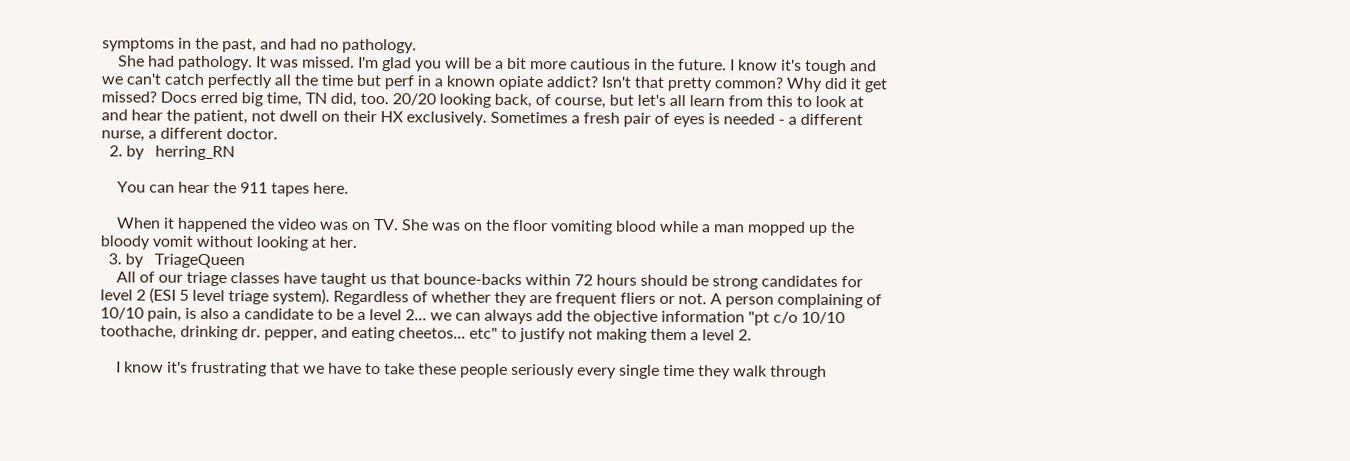symptoms in the past, and had no pathology.
    She had pathology. It was missed. I'm glad you will be a bit more cautious in the future. I know it's tough and we can't catch perfectly all the time but perf in a known opiate addict? Isn't that pretty common? Why did it get missed? Docs erred big time, TN did, too. 20/20 looking back, of course, but let's all learn from this to look at and hear the patient, not dwell on their HX exclusively. Sometimes a fresh pair of eyes is needed - a different nurse, a different doctor.
  2. by   herring_RN

    You can hear the 911 tapes here.

    When it happened the video was on TV. She was on the floor vomiting blood while a man mopped up the bloody vomit without looking at her.
  3. by   TriageQueen
    All of our triage classes have taught us that bounce-backs within 72 hours should be strong candidates for level 2 (ESI 5 level triage system). Regardless of whether they are frequent fliers or not. A person complaining of 10/10 pain, is also a candidate to be a level 2... we can always add the objective information "pt c/o 10/10 toothache, drinking dr. pepper, and eating cheetos... etc" to justify not making them a level 2.

    I know it's frustrating that we have to take these people seriously every single time they walk through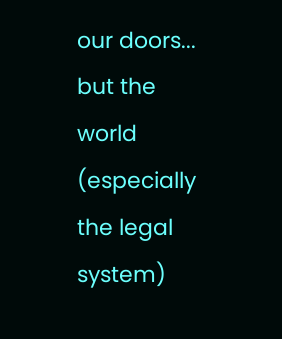our doors... but the world (especially the legal system)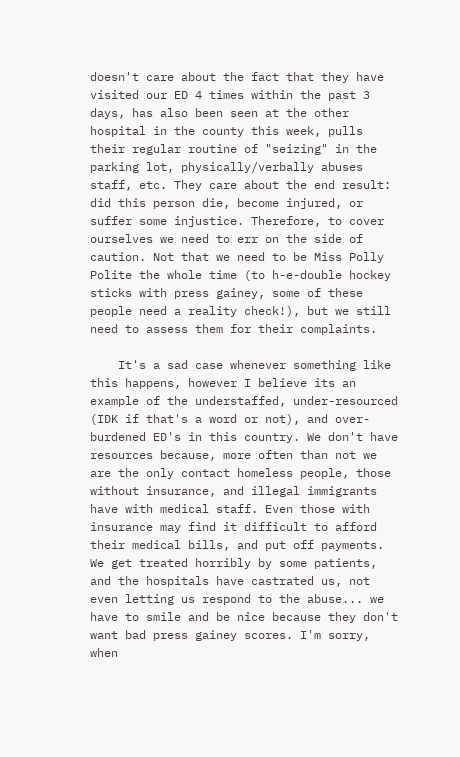doesn't care about the fact that they have visited our ED 4 times within the past 3 days, has also been seen at the other hospital in the county this week, pulls their regular routine of "seizing" in the parking lot, physically/verbally abuses staff, etc. They care about the end result: did this person die, become injured, or suffer some injustice. Therefore, to cover ourselves we need to err on the side of caution. Not that we need to be Miss Polly Polite the whole time (to h-e-double hockey sticks with press gainey, some of these people need a reality check!), but we still need to assess them for their complaints.

    It's a sad case whenever something like this happens, however I believe its an example of the understaffed, under-resourced (IDK if that's a word or not), and over-burdened ED's in this country. We don't have resources because, more often than not we are the only contact homeless people, those without insurance, and illegal immigrants have with medical staff. Even those with insurance may find it difficult to afford their medical bills, and put off payments. We get treated horribly by some patients, and the hospitals have castrated us, not even letting us respond to the abuse... we have to smile and be nice because they don't want bad press gainey scores. I'm sorry, when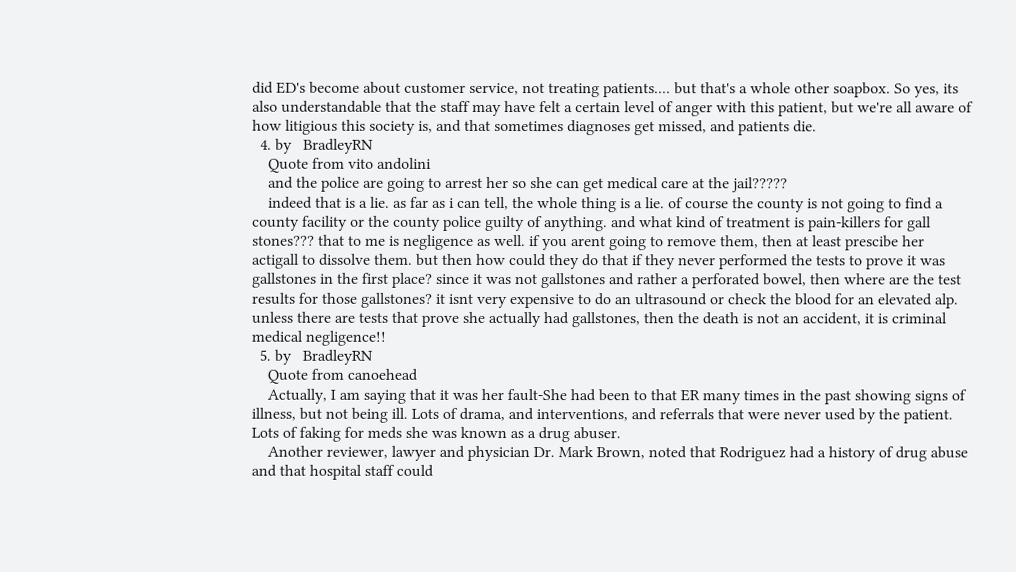did ED's become about customer service, not treating patients.... but that's a whole other soapbox. So yes, its also understandable that the staff may have felt a certain level of anger with this patient, but we're all aware of how litigious this society is, and that sometimes diagnoses get missed, and patients die.
  4. by   BradleyRN
    Quote from vito andolini
    and the police are going to arrest her so she can get medical care at the jail?????
    indeed that is a lie. as far as i can tell, the whole thing is a lie. of course the county is not going to find a county facility or the county police guilty of anything. and what kind of treatment is pain-killers for gall stones??? that to me is negligence as well. if you arent going to remove them, then at least prescibe her actigall to dissolve them. but then how could they do that if they never performed the tests to prove it was gallstones in the first place? since it was not gallstones and rather a perforated bowel, then where are the test results for those gallstones? it isnt very expensive to do an ultrasound or check the blood for an elevated alp. unless there are tests that prove she actually had gallstones, then the death is not an accident, it is criminal medical negligence!!
  5. by   BradleyRN
    Quote from canoehead
    Actually, I am saying that it was her fault-She had been to that ER many times in the past showing signs of illness, but not being ill. Lots of drama, and interventions, and referrals that were never used by the patient. Lots of faking for meds she was known as a drug abuser.
    Another reviewer, lawyer and physician Dr. Mark Brown, noted that Rodriguez had a history of drug abuse and that hospital staff could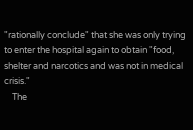"rationally conclude" that she was only trying to enter the hospital again to obtain "food, shelter and narcotics and was not in medical crisis."
    The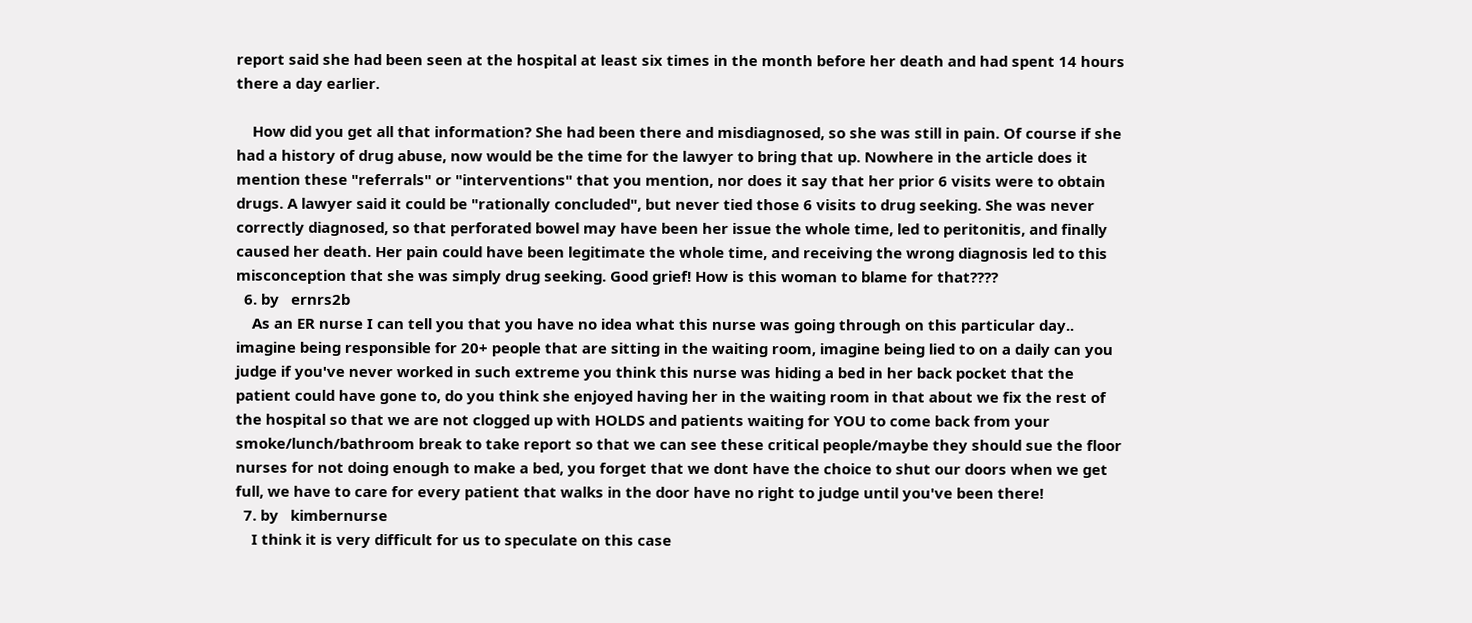report said she had been seen at the hospital at least six times in the month before her death and had spent 14 hours there a day earlier.

    How did you get all that information? She had been there and misdiagnosed, so she was still in pain. Of course if she had a history of drug abuse, now would be the time for the lawyer to bring that up. Nowhere in the article does it mention these "referrals" or "interventions" that you mention, nor does it say that her prior 6 visits were to obtain drugs. A lawyer said it could be "rationally concluded", but never tied those 6 visits to drug seeking. She was never correctly diagnosed, so that perforated bowel may have been her issue the whole time, led to peritonitis, and finally caused her death. Her pain could have been legitimate the whole time, and receiving the wrong diagnosis led to this misconception that she was simply drug seeking. Good grief! How is this woman to blame for that????
  6. by   ernrs2b
    As an ER nurse I can tell you that you have no idea what this nurse was going through on this particular day.. imagine being responsible for 20+ people that are sitting in the waiting room, imagine being lied to on a daily can you judge if you've never worked in such extreme you think this nurse was hiding a bed in her back pocket that the patient could have gone to, do you think she enjoyed having her in the waiting room in that about we fix the rest of the hospital so that we are not clogged up with HOLDS and patients waiting for YOU to come back from your smoke/lunch/bathroom break to take report so that we can see these critical people/maybe they should sue the floor nurses for not doing enough to make a bed, you forget that we dont have the choice to shut our doors when we get full, we have to care for every patient that walks in the door have no right to judge until you've been there!
  7. by   kimbernurse
    I think it is very difficult for us to speculate on this case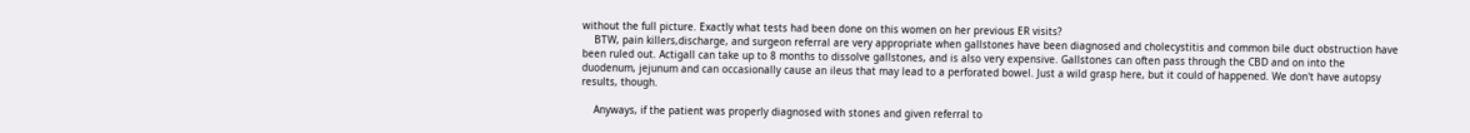without the full picture. Exactly what tests had been done on this women on her previous ER visits?
    BTW, pain killers,discharge, and surgeon referral are very appropriate when gallstones have been diagnosed and cholecystitis and common bile duct obstruction have been ruled out. Actigall can take up to 8 months to dissolve gallstones, and is also very expensive. Gallstones can often pass through the CBD and on into the duodenum, jejunum and can occasionally cause an ileus that may lead to a perforated bowel. Just a wild grasp here, but it could of happened. We don't have autopsy results, though.

    Anyways, if the patient was properly diagnosed with stones and given referral to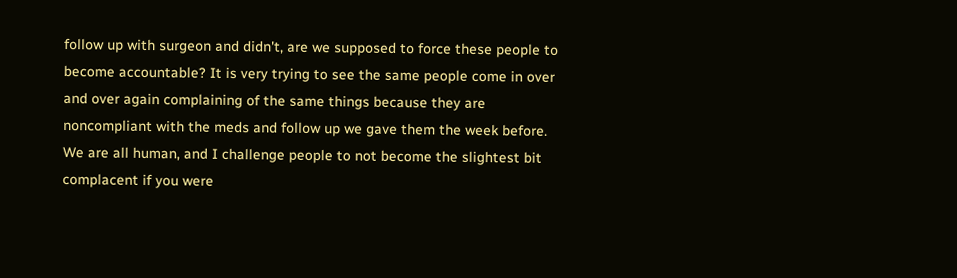follow up with surgeon and didn't, are we supposed to force these people to become accountable? It is very trying to see the same people come in over and over again complaining of the same things because they are noncompliant with the meds and follow up we gave them the week before. We are all human, and I challenge people to not become the slightest bit complacent if you were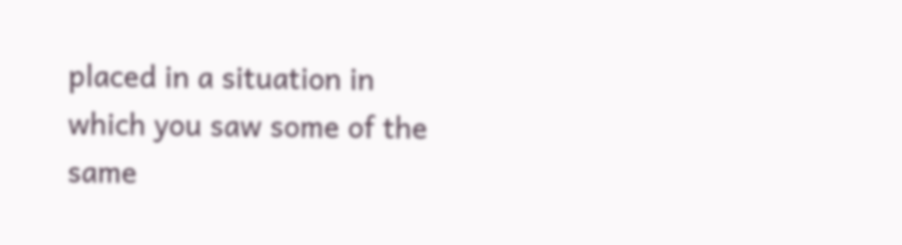placed in a situation in which you saw some of the same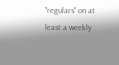"regulars" on at least a weekly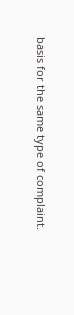basis for the same type of complaint.